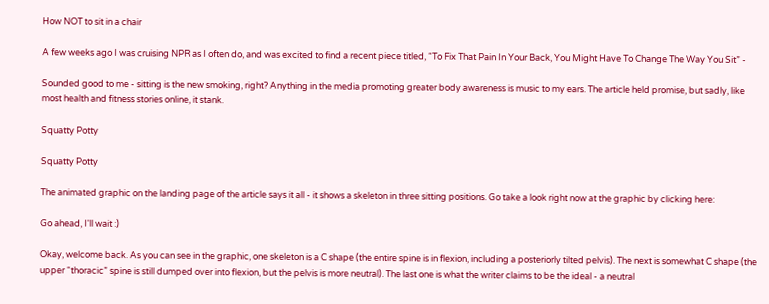How NOT to sit in a chair

A few weeks ago I was cruising NPR as I often do, and was excited to find a recent piece titled, “To Fix That Pain In Your Back, You Might Have To Change The Way You Sit” -

Sounded good to me - sitting is the new smoking, right? Anything in the media promoting greater body awareness is music to my ears. The article held promise, but sadly, like most health and fitness stories online, it stank.

Squatty Potty

Squatty Potty

The animated graphic on the landing page of the article says it all - it shows a skeleton in three sitting positions. Go take a look right now at the graphic by clicking here:

Go ahead, I'll wait :)

Okay, welcome back. As you can see in the graphic, one skeleton is a C shape (the entire spine is in flexion, including a posteriorly tilted pelvis). The next is somewhat C shape (the upper “thoracic” spine is still dumped over into flexion, but the pelvis is more neutral). The last one is what the writer claims to be the ideal - a neutral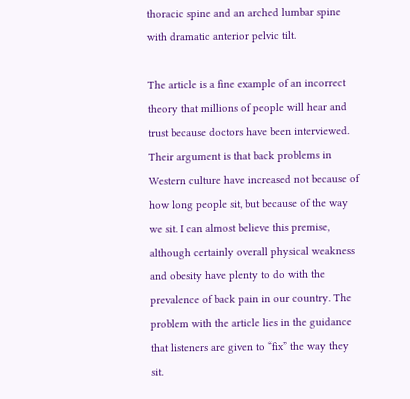thoracic spine and an arched lumbar spine with dramatic anterior pelvic tilt.

The article is a fine example of an incorrect theory that millions of people will hear and trust because doctors have been interviewed. Their argument is that back problems in Western culture have increased not because of how long people sit, but because of the way we sit. I can almost believe this premise, although certainly overall physical weakness and obesity have plenty to do with the prevalence of back pain in our country. The problem with the article lies in the guidance that listeners are given to “fix” the way they sit.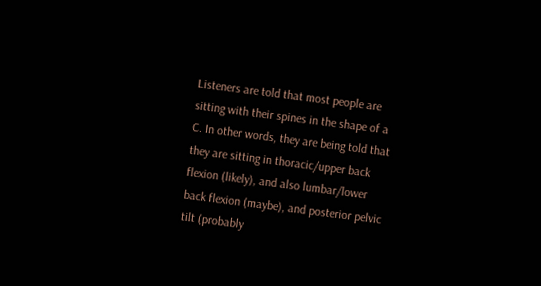Listeners are told that most people are sitting with their spines in the shape of a C. In other words, they are being told that they are sitting in thoracic/upper back flexion (likely), and also lumbar/lower back flexion (maybe), and posterior pelvic tilt (probably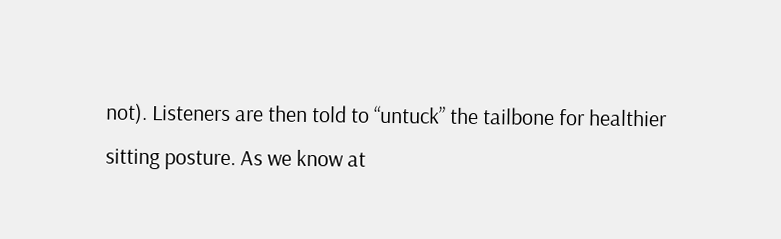not). Listeners are then told to “untuck” the tailbone for healthier sitting posture. As we know at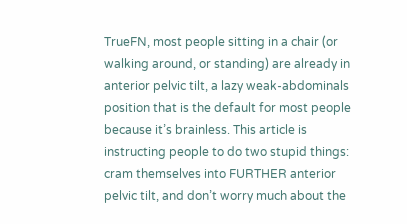TrueFN, most people sitting in a chair (or walking around, or standing) are already in anterior pelvic tilt, a lazy weak-abdominals position that is the default for most people because it’s brainless. This article is instructing people to do two stupid things: cram themselves into FURTHER anterior pelvic tilt, and don’t worry much about the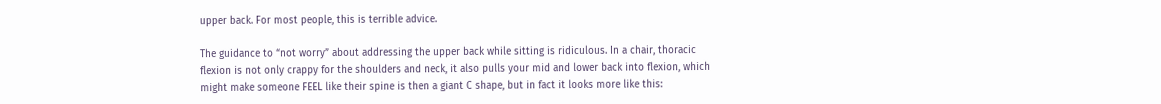upper back. For most people, this is terrible advice.

The guidance to “not worry” about addressing the upper back while sitting is ridiculous. In a chair, thoracic flexion is not only crappy for the shoulders and neck, it also pulls your mid and lower back into flexion, which might make someone FEEL like their spine is then a giant C shape, but in fact it looks more like this: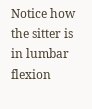Notice how the sitter is in lumbar flexion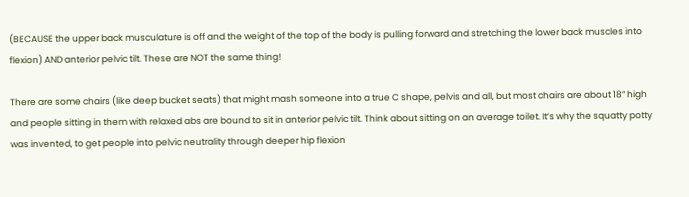(BECAUSE the upper back musculature is off and the weight of the top of the body is pulling forward and stretching the lower back muscles into flexion) AND anterior pelvic tilt. These are NOT the same thing!

There are some chairs (like deep bucket seats) that might mash someone into a true C shape, pelvis and all, but most chairs are about 18” high and people sitting in them with relaxed abs are bound to sit in anterior pelvic tilt. Think about sitting on an average toilet. It’s why the squatty potty was invented, to get people into pelvic neutrality through deeper hip flexion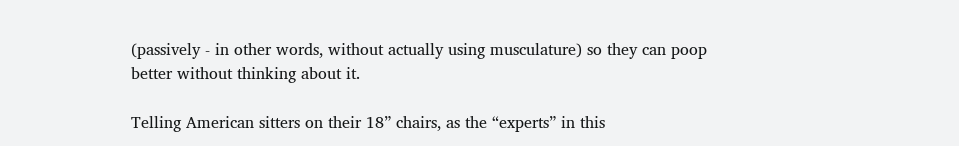(passively - in other words, without actually using musculature) so they can poop better without thinking about it.

Telling American sitters on their 18” chairs, as the “experts” in this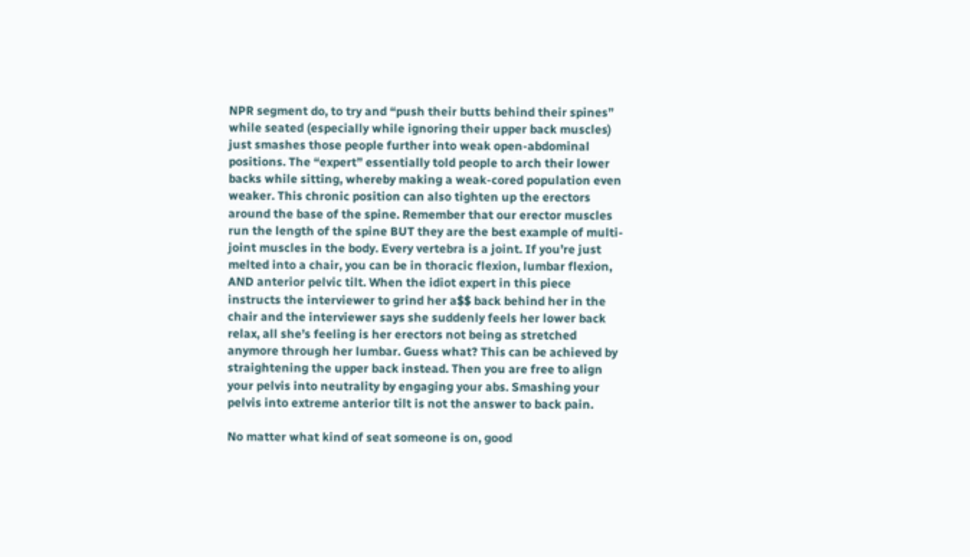NPR segment do, to try and “push their butts behind their spines” while seated (especially while ignoring their upper back muscles) just smashes those people further into weak open-abdominal positions. The “expert” essentially told people to arch their lower backs while sitting, whereby making a weak-cored population even weaker. This chronic position can also tighten up the erectors around the base of the spine. Remember that our erector muscles run the length of the spine BUT they are the best example of multi-joint muscles in the body. Every vertebra is a joint. If you’re just melted into a chair, you can be in thoracic flexion, lumbar flexion, AND anterior pelvic tilt. When the idiot expert in this piece instructs the interviewer to grind her a$$ back behind her in the chair and the interviewer says she suddenly feels her lower back relax, all she’s feeling is her erectors not being as stretched anymore through her lumbar. Guess what? This can be achieved by straightening the upper back instead. Then you are free to align your pelvis into neutrality by engaging your abs. Smashing your pelvis into extreme anterior tilt is not the answer to back pain.

No matter what kind of seat someone is on, good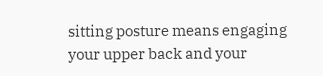sitting posture means engaging your upper back and your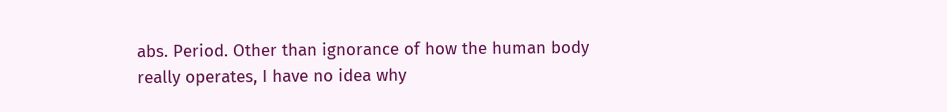abs. Period. Other than ignorance of how the human body really operates, I have no idea why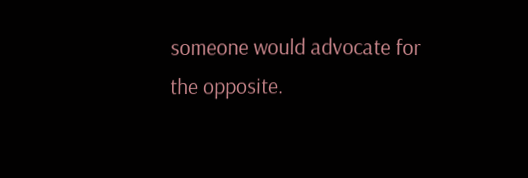someone would advocate for the opposite.